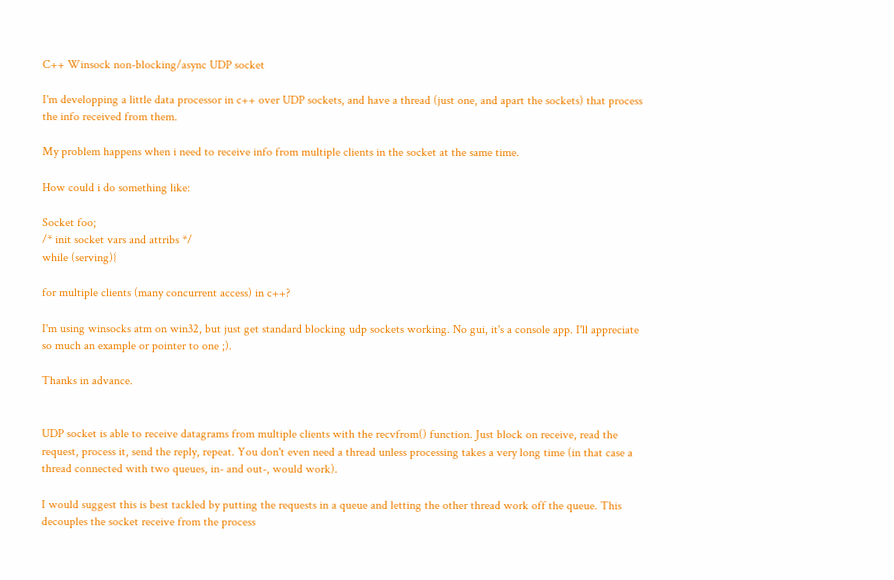C++ Winsock non-blocking/async UDP socket

I'm developping a little data processor in c++ over UDP sockets, and have a thread (just one, and apart the sockets) that process the info received from them.

My problem happens when i need to receive info from multiple clients in the socket at the same time.

How could i do something like:

Socket foo;
/* init socket vars and attribs */
while (serving){

for multiple clients (many concurrent access) in c++?

I'm using winsocks atm on win32, but just get standard blocking udp sockets working. No gui, it's a console app. I'll appreciate so much an example or pointer to one ;).

Thanks in advance.


UDP socket is able to receive datagrams from multiple clients with the recvfrom() function. Just block on receive, read the request, process it, send the reply, repeat. You don't even need a thread unless processing takes a very long time (in that case a thread connected with two queues, in- and out-, would work).

I would suggest this is best tackled by putting the requests in a queue and letting the other thread work off the queue. This decouples the socket receive from the process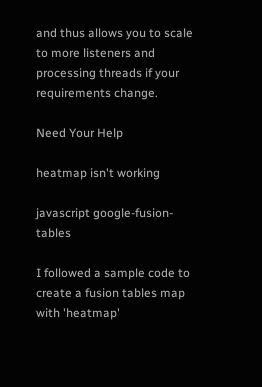and thus allows you to scale to more listeners and processing threads if your requirements change.

Need Your Help

heatmap isn't working

javascript google-fusion-tables

I followed a sample code to create a fusion tables map with 'heatmap'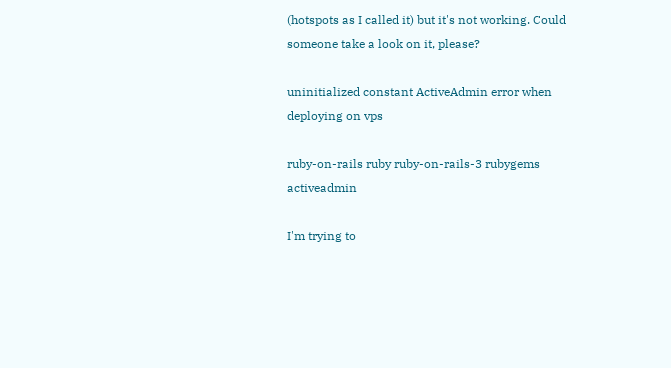(hotspots as I called it) but it's not working. Could someone take a look on it, please?

uninitialized constant ActiveAdmin error when deploying on vps

ruby-on-rails ruby ruby-on-rails-3 rubygems activeadmin

I'm trying to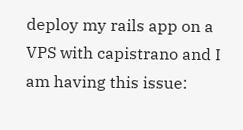deploy my rails app on a VPS with capistrano and I am having this issue: